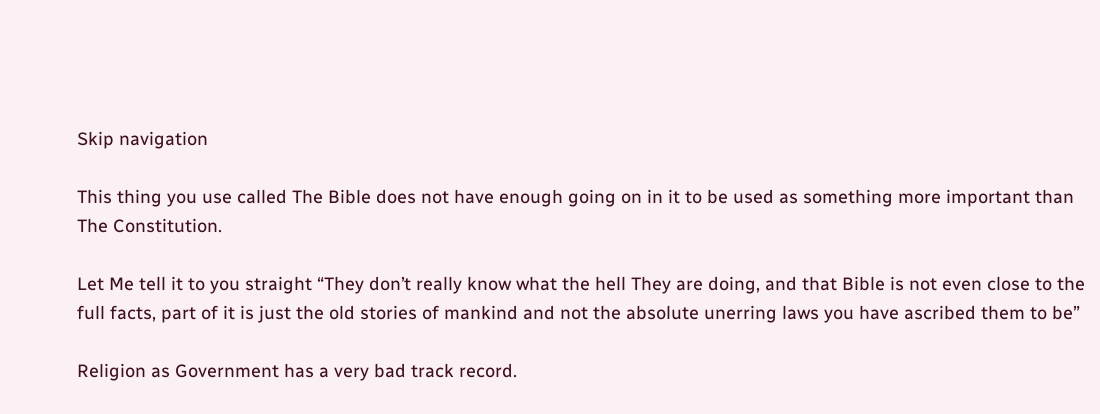Skip navigation

This thing you use called The Bible does not have enough going on in it to be used as something more important than The Constitution.

Let Me tell it to you straight “They don’t really know what the hell They are doing, and that Bible is not even close to the full facts, part of it is just the old stories of mankind and not the absolute unerring laws you have ascribed them to be”

Religion as Government has a very bad track record.